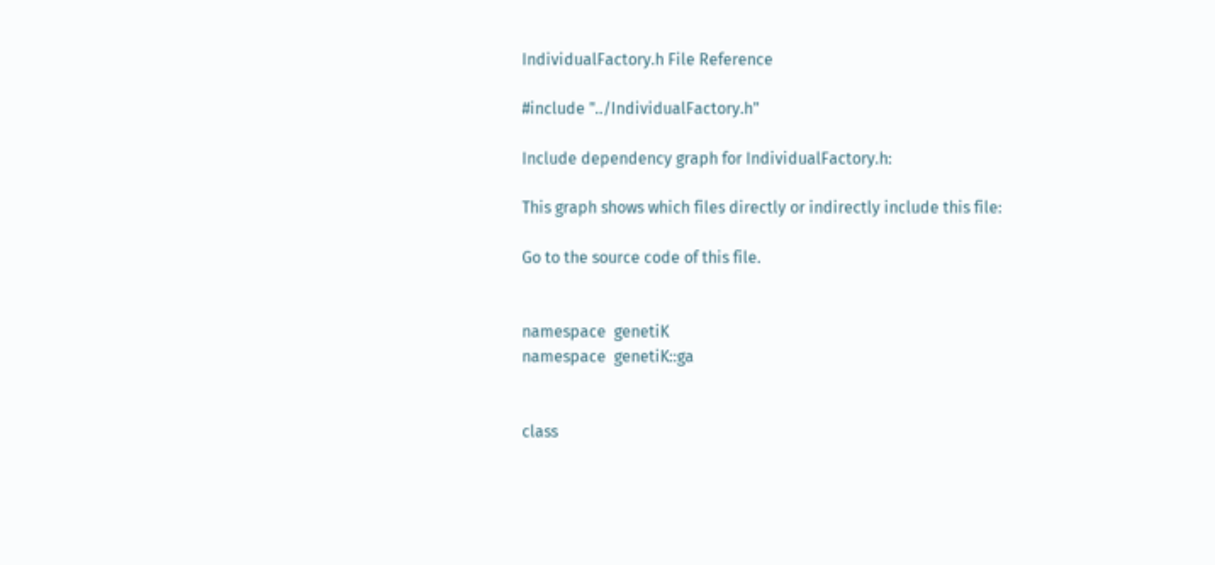IndividualFactory.h File Reference

#include "../IndividualFactory.h"

Include dependency graph for IndividualFactory.h:

This graph shows which files directly or indirectly include this file:

Go to the source code of this file.


namespace  genetiK
namespace  genetiK::ga


class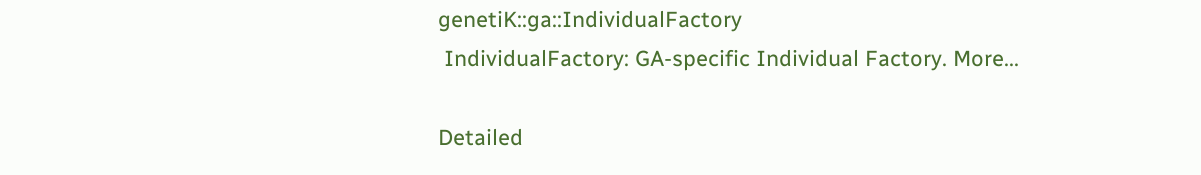genetiK::ga::IndividualFactory
 IndividualFactory: GA-specific Individual Factory. More...

Detailed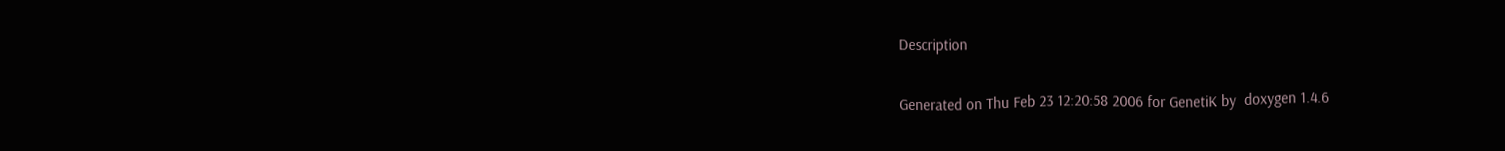Description

Generated on Thu Feb 23 12:20:58 2006 for GenetiK by  doxygen 1.4.6